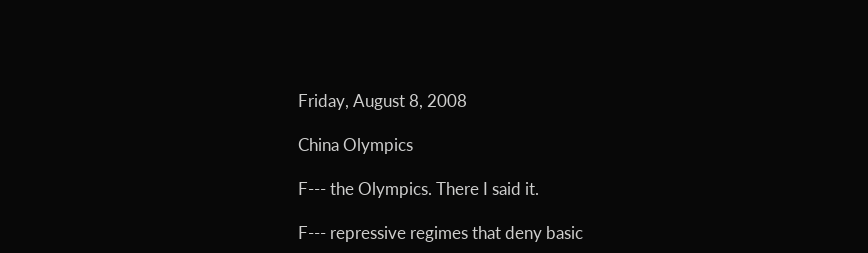Friday, August 8, 2008

China Olympics

F--- the Olympics. There I said it.

F--- repressive regimes that deny basic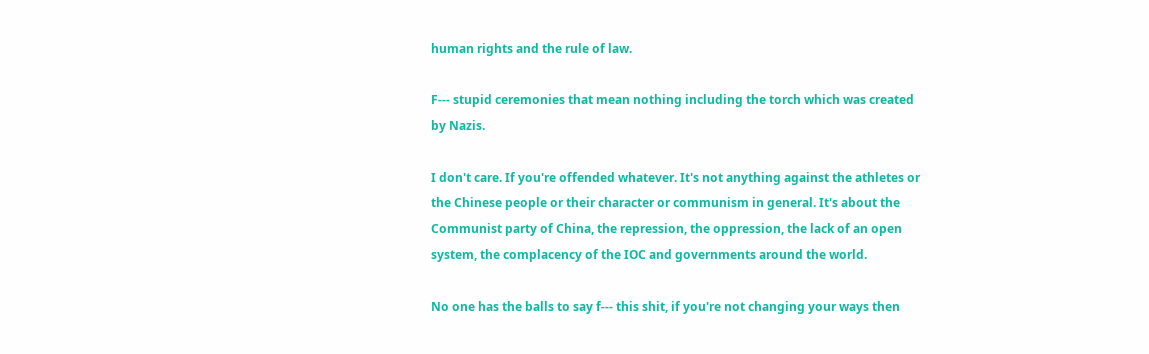human rights and the rule of law.

F--- stupid ceremonies that mean nothing including the torch which was created by Nazis.

I don't care. If you're offended whatever. It's not anything against the athletes or the Chinese people or their character or communism in general. It's about the Communist party of China, the repression, the oppression, the lack of an open system, the complacency of the IOC and governments around the world.

No one has the balls to say f--- this shit, if you're not changing your ways then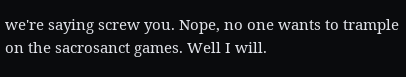we're saying screw you. Nope, no one wants to trample on the sacrosanct games. Well I will.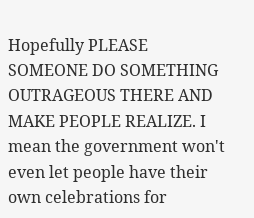Hopefully PLEASE SOMEONE DO SOMETHING OUTRAGEOUS THERE AND MAKE PEOPLE REALIZE. I mean the government won't even let people have their own celebrations for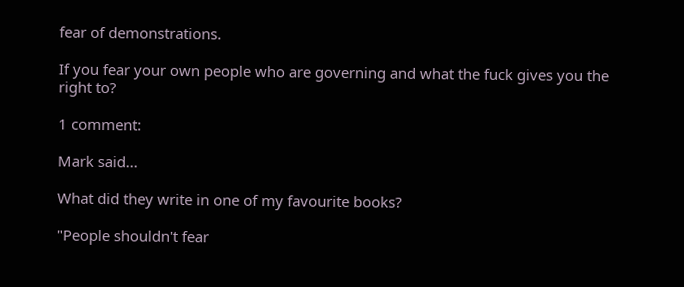fear of demonstrations.

If you fear your own people who are governing and what the fuck gives you the right to?

1 comment:

Mark said...

What did they write in one of my favourite books?

"People shouldn't fear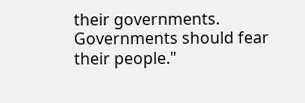their governments. Governments should fear their people."